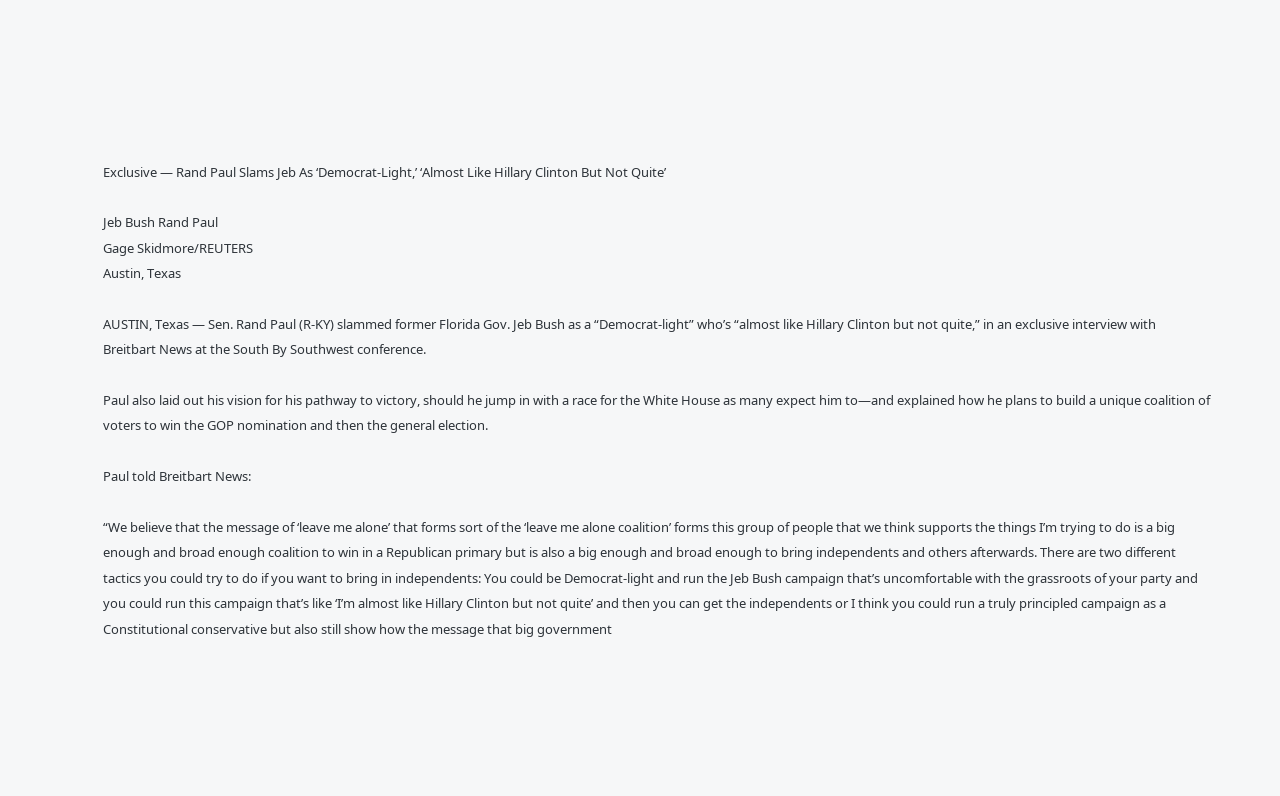Exclusive — Rand Paul Slams Jeb As ‘Democrat-Light,’ ‘Almost Like Hillary Clinton But Not Quite’

Jeb Bush Rand Paul
Gage Skidmore/REUTERS
Austin, Texas

AUSTIN, Texas — Sen. Rand Paul (R-KY) slammed former Florida Gov. Jeb Bush as a “Democrat-light” who’s “almost like Hillary Clinton but not quite,” in an exclusive interview with Breitbart News at the South By Southwest conference.

Paul also laid out his vision for his pathway to victory, should he jump in with a race for the White House as many expect him to—and explained how he plans to build a unique coalition of voters to win the GOP nomination and then the general election.

Paul told Breitbart News:

“We believe that the message of ‘leave me alone’ that forms sort of the ‘leave me alone coalition’ forms this group of people that we think supports the things I’m trying to do is a big enough and broad enough coalition to win in a Republican primary but is also a big enough and broad enough to bring independents and others afterwards. There are two different tactics you could try to do if you want to bring in independents: You could be Democrat-light and run the Jeb Bush campaign that’s uncomfortable with the grassroots of your party and you could run this campaign that’s like ‘I’m almost like Hillary Clinton but not quite’ and then you can get the independents or I think you could run a truly principled campaign as a Constitutional conservative but also still show how the message that big government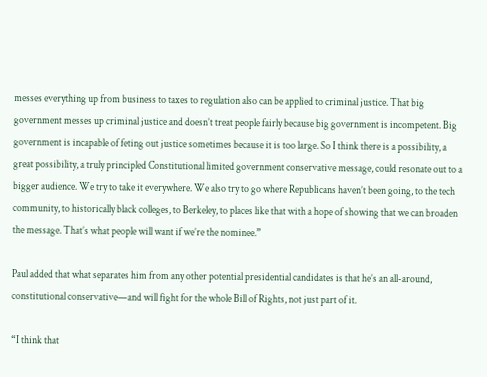messes everything up from business to taxes to regulation also can be applied to criminal justice. That big government messes up criminal justice and doesn’t treat people fairly because big government is incompetent. Big government is incapable of feting out justice sometimes because it is too large. So I think there is a possibility, a great possibility, a truly principled Constitutional limited government conservative message, could resonate out to a bigger audience. We try to take it everywhere. We also try to go where Republicans haven’t been going, to the tech community, to historically black colleges, to Berkeley, to places like that with a hope of showing that we can broaden the message. That’s what people will want if we’re the nominee.”

Paul added that what separates him from any other potential presidential candidates is that he’s an all-around, constitutional conservative—and will fight for the whole Bill of Rights, not just part of it.

“I think that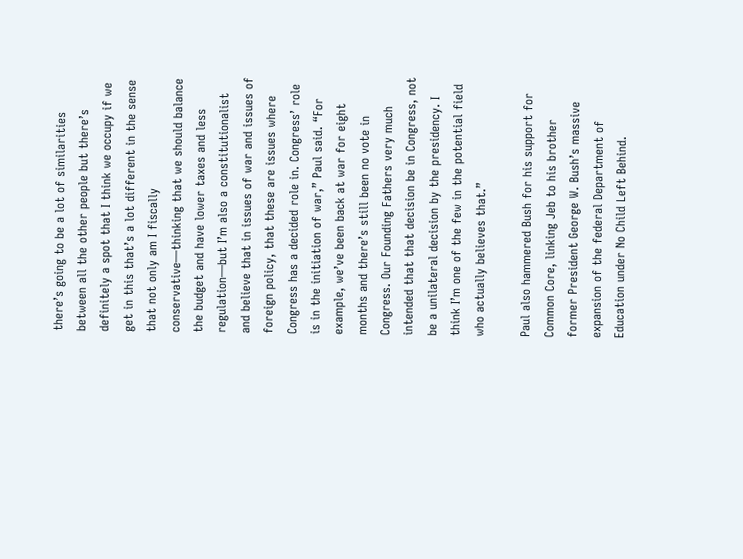there’s going to be a lot of similarities between all the other people but there’s definitely a spot that I think we occupy if we get in this that’s a lot different in the sense that not only am I fiscally conservative—thinking that we should balance the budget and have lower taxes and less regulation—but I’m also a constitutionalist and believe that in issues of war and issues of foreign policy, that these are issues where Congress has a decided role in. Congress’ role is in the initiation of war,” Paul said. “For example, we’ve been back at war for eight months and there’s still been no vote in Congress. Our Founding Fathers very much intended that that decision be in Congress, not be a unilateral decision by the presidency. I think I’m one of the few in the potential field who actually believes that.”

Paul also hammered Bush for his support for Common Core, linking Jeb to his brother former President George W. Bush’s massive expansion of the federal Department of Education under No Child Left Behind.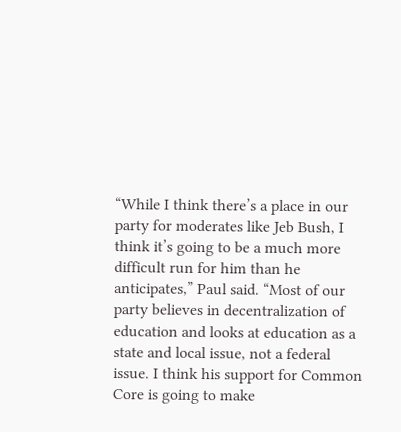“While I think there’s a place in our party for moderates like Jeb Bush, I think it’s going to be a much more difficult run for him than he anticipates,” Paul said. “Most of our party believes in decentralization of education and looks at education as a state and local issue, not a federal issue. I think his support for Common Core is going to make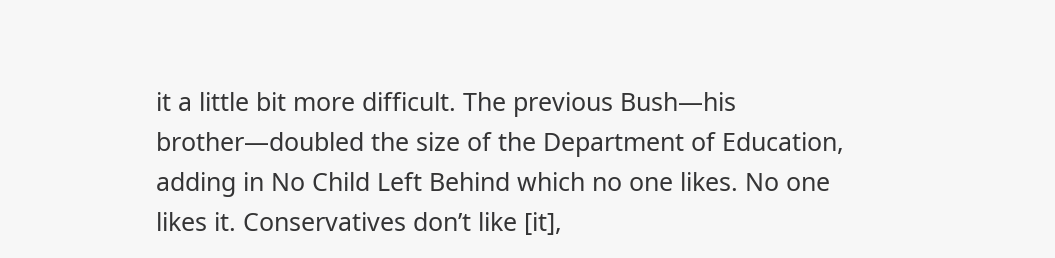it a little bit more difficult. The previous Bush—his brother—doubled the size of the Department of Education, adding in No Child Left Behind which no one likes. No one likes it. Conservatives don’t like [it],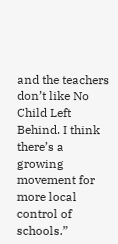and the teachers don’t like No Child Left Behind. I think there’s a growing movement for more local control of schools.”